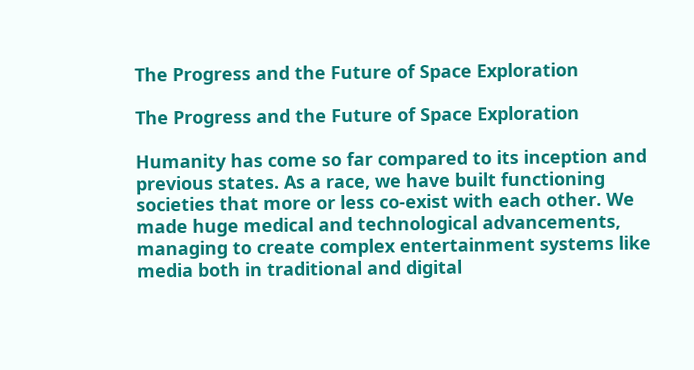The Progress and the Future of Space Exploration

The Progress and the Future of Space Exploration

Humanity has come so far compared to its inception and previous states. As a race, we have built functioning societies that more or less co-exist with each other. We made huge medical and technological advancements, managing to create complex entertainment systems like media both in traditional and digital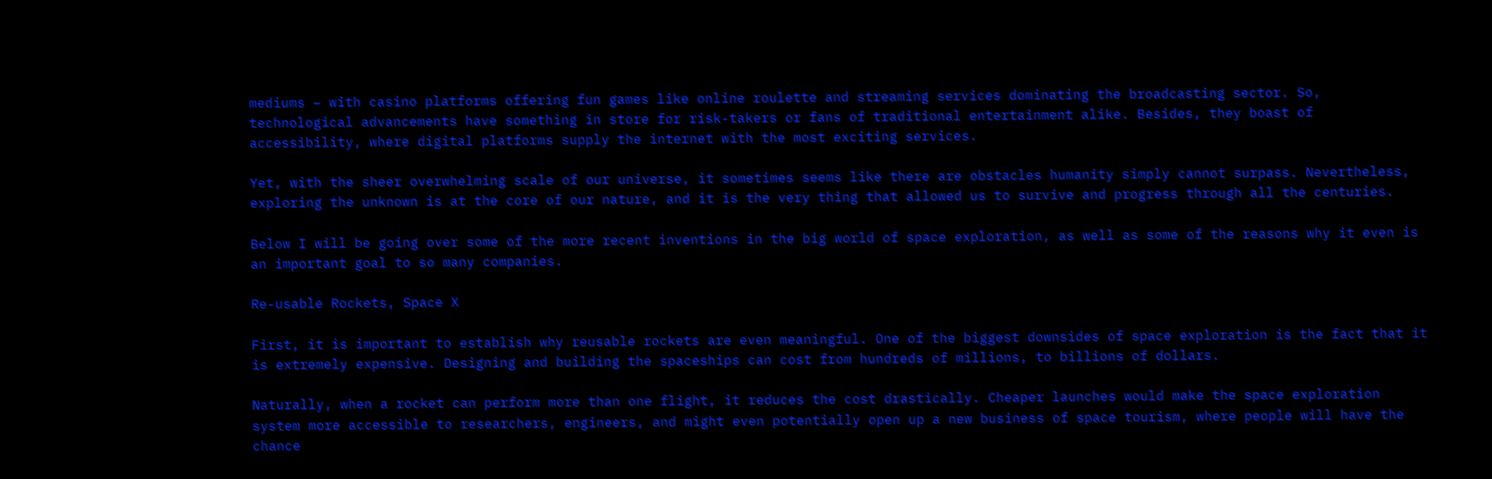mediums – with casino platforms offering fun games like online roulette and streaming services dominating the broadcasting sector. So, technological advancements have something in store for risk-takers or fans of traditional entertainment alike. Besides, they boast of accessibility, where digital platforms supply the internet with the most exciting services.

Yet, with the sheer overwhelming scale of our universe, it sometimes seems like there are obstacles humanity simply cannot surpass. Nevertheless, exploring the unknown is at the core of our nature, and it is the very thing that allowed us to survive and progress through all the centuries.

Below I will be going over some of the more recent inventions in the big world of space exploration, as well as some of the reasons why it even is an important goal to so many companies.

Re-usable Rockets, Space X

First, it is important to establish why reusable rockets are even meaningful. One of the biggest downsides of space exploration is the fact that it is extremely expensive. Designing and building the spaceships can cost from hundreds of millions, to billions of dollars.

Naturally, when a rocket can perform more than one flight, it reduces the cost drastically. Cheaper launches would make the space exploration system more accessible to researchers, engineers, and might even potentially open up a new business of space tourism, where people will have the chance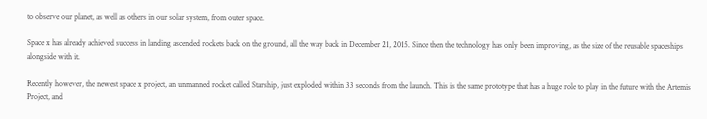to observe our planet, as well as others in our solar system, from outer space.

Space x has already achieved success in landing ascended rockets back on the ground, all the way back in December 21, 2015. Since then the technology has only been improving, as the size of the reusable spaceships alongside with it.

Recently however, the newest space x project, an unmanned rocket called Starship, just exploded within 33 seconds from the launch. This is the same prototype that has a huge role to play in the future with the Artemis Project, and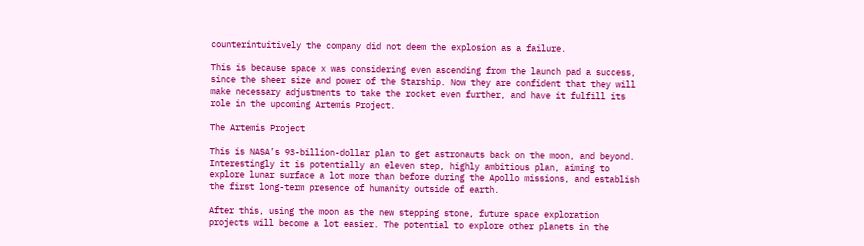counterintuitively the company did not deem the explosion as a failure.

This is because space x was considering even ascending from the launch pad a success, since the sheer size and power of the Starship. Now they are confident that they will make necessary adjustments to take the rocket even further, and have it fulfill its role in the upcoming Artemis Project.

The Artemis Project

This is NASA’s 93-billion-dollar plan to get astronauts back on the moon, and beyond. Interestingly it is potentially an eleven step, highly ambitious plan, aiming to explore lunar surface a lot more than before during the Apollo missions, and establish the first long-term presence of humanity outside of earth.

After this, using the moon as the new stepping stone, future space exploration projects will become a lot easier. The potential to explore other planets in the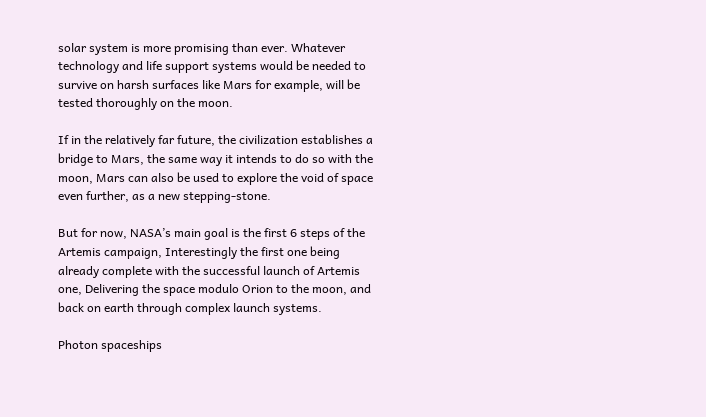solar system is more promising than ever. Whatever technology and life support systems would be needed to survive on harsh surfaces like Mars for example, will be tested thoroughly on the moon.

If in the relatively far future, the civilization establishes a bridge to Mars, the same way it intends to do so with the moon, Mars can also be used to explore the void of space even further, as a new stepping-stone.

But for now, NASA’s main goal is the first 6 steps of the Artemis campaign, Interestingly the first one being already complete with the successful launch of Artemis one, Delivering the space modulo Orion to the moon, and back on earth through complex launch systems.

Photon spaceships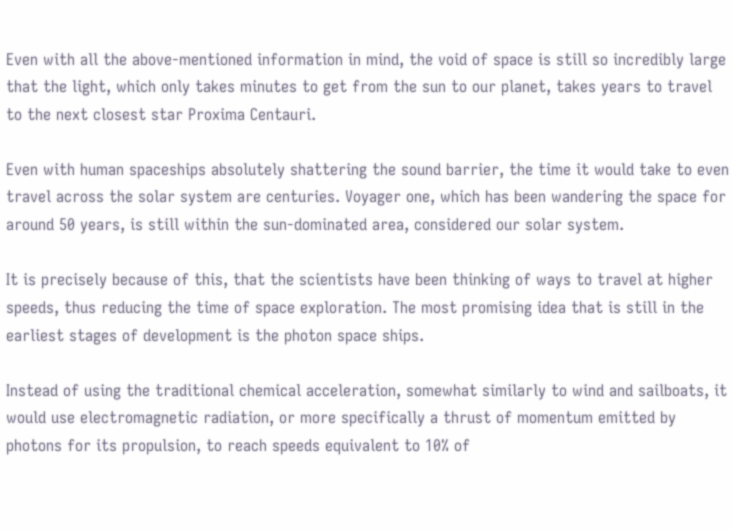Even with all the above-mentioned information in mind, the void of space is still so incredibly large that the light, which only takes minutes to get from the sun to our planet, takes years to travel to the next closest star Proxima Centauri.

Even with human spaceships absolutely shattering the sound barrier, the time it would take to even travel across the solar system are centuries. Voyager one, which has been wandering the space for around 50 years, is still within the sun-dominated area, considered our solar system.

It is precisely because of this, that the scientists have been thinking of ways to travel at higher speeds, thus reducing the time of space exploration. The most promising idea that is still in the earliest stages of development is the photon space ships.

Instead of using the traditional chemical acceleration, somewhat similarly to wind and sailboats, it would use electromagnetic radiation, or more specifically a thrust of momentum emitted by photons for its propulsion, to reach speeds equivalent to 10% of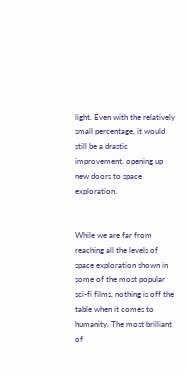light. Even with the relatively small percentage, it would still be a drastic improvement, opening up new doors to space exploration.


While we are far from reaching all the levels of space exploration shown in some of the most popular sci-fi films, nothing is off the table when it comes to humanity. The most brilliant of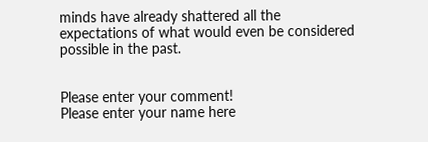minds have already shattered all the expectations of what would even be considered possible in the past.


Please enter your comment!
Please enter your name here